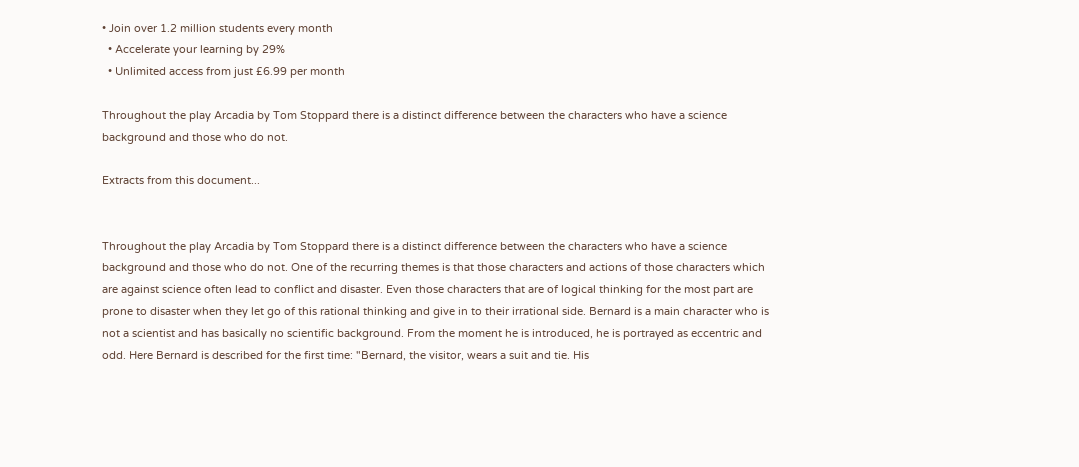• Join over 1.2 million students every month
  • Accelerate your learning by 29%
  • Unlimited access from just £6.99 per month

Throughout the play Arcadia by Tom Stoppard there is a distinct difference between the characters who have a science background and those who do not.

Extracts from this document...


Throughout the play Arcadia by Tom Stoppard there is a distinct difference between the characters who have a science background and those who do not. One of the recurring themes is that those characters and actions of those characters which are against science often lead to conflict and disaster. Even those characters that are of logical thinking for the most part are prone to disaster when they let go of this rational thinking and give in to their irrational side. Bernard is a main character who is not a scientist and has basically no scientific background. From the moment he is introduced, he is portrayed as eccentric and odd. Here Bernard is described for the first time: "Bernard, the visitor, wears a suit and tie. His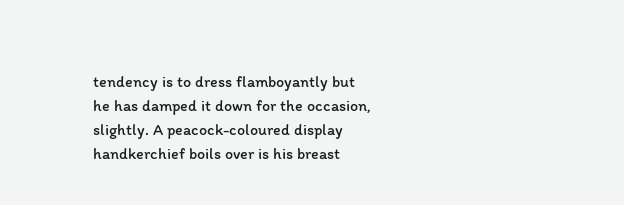tendency is to dress flamboyantly but he has damped it down for the occasion, slightly. A peacock-coloured display handkerchief boils over is his breast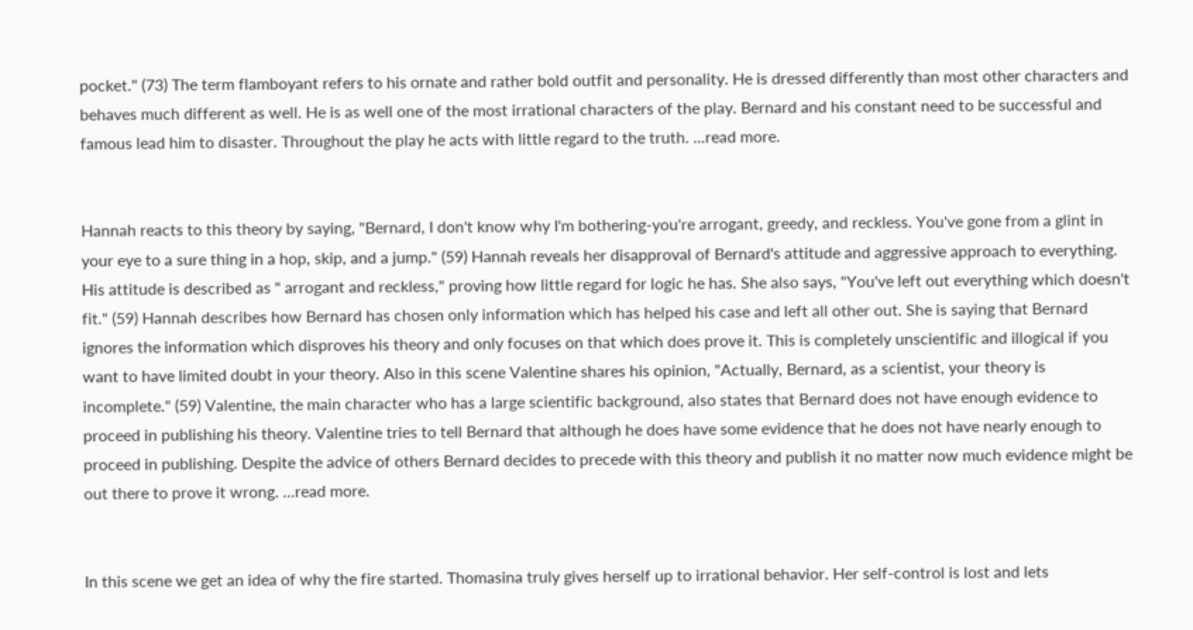pocket." (73) The term flamboyant refers to his ornate and rather bold outfit and personality. He is dressed differently than most other characters and behaves much different as well. He is as well one of the most irrational characters of the play. Bernard and his constant need to be successful and famous lead him to disaster. Throughout the play he acts with little regard to the truth. ...read more.


Hannah reacts to this theory by saying, "Bernard, I don't know why I'm bothering-you're arrogant, greedy, and reckless. You've gone from a glint in your eye to a sure thing in a hop, skip, and a jump." (59) Hannah reveals her disapproval of Bernard's attitude and aggressive approach to everything. His attitude is described as " arrogant and reckless," proving how little regard for logic he has. She also says, "You've left out everything which doesn't fit." (59) Hannah describes how Bernard has chosen only information which has helped his case and left all other out. She is saying that Bernard ignores the information which disproves his theory and only focuses on that which does prove it. This is completely unscientific and illogical if you want to have limited doubt in your theory. Also in this scene Valentine shares his opinion, "Actually, Bernard, as a scientist, your theory is incomplete." (59) Valentine, the main character who has a large scientific background, also states that Bernard does not have enough evidence to proceed in publishing his theory. Valentine tries to tell Bernard that although he does have some evidence that he does not have nearly enough to proceed in publishing. Despite the advice of others Bernard decides to precede with this theory and publish it no matter now much evidence might be out there to prove it wrong. ...read more.


In this scene we get an idea of why the fire started. Thomasina truly gives herself up to irrational behavior. Her self-control is lost and lets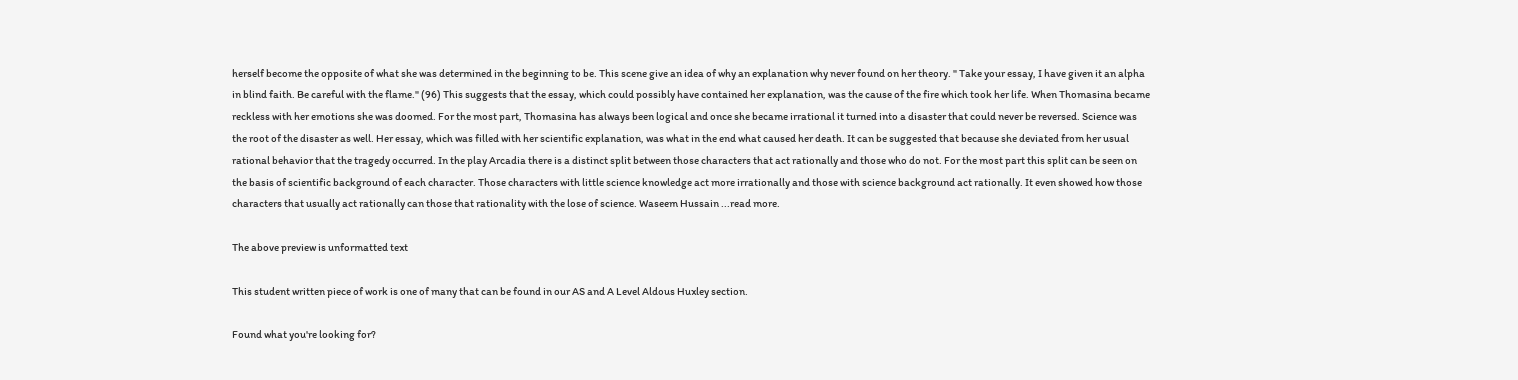herself become the opposite of what she was determined in the beginning to be. This scene give an idea of why an explanation why never found on her theory. " Take your essay, I have given it an alpha in blind faith. Be careful with the flame." (96) This suggests that the essay, which could possibly have contained her explanation, was the cause of the fire which took her life. When Thomasina became reckless with her emotions she was doomed. For the most part, Thomasina has always been logical and once she became irrational it turned into a disaster that could never be reversed. Science was the root of the disaster as well. Her essay, which was filled with her scientific explanation, was what in the end what caused her death. It can be suggested that because she deviated from her usual rational behavior that the tragedy occurred. In the play Arcadia there is a distinct split between those characters that act rationally and those who do not. For the most part this split can be seen on the basis of scientific background of each character. Those characters with little science knowledge act more irrationally and those with science background act rationally. It even showed how those characters that usually act rationally can those that rationality with the lose of science. Waseem Hussain ...read more.

The above preview is unformatted text

This student written piece of work is one of many that can be found in our AS and A Level Aldous Huxley section.

Found what you're looking for?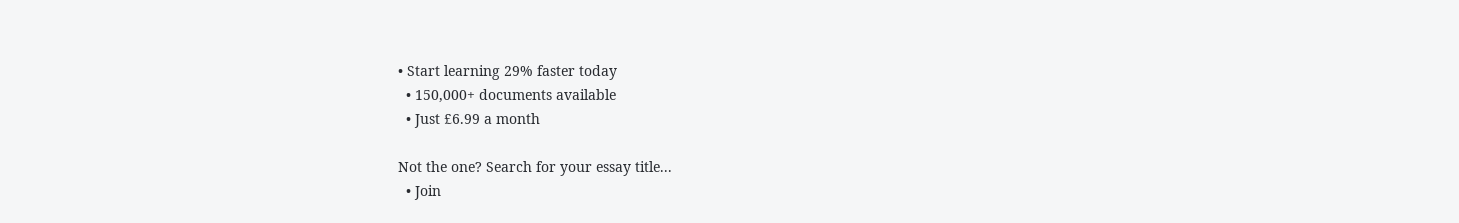• Start learning 29% faster today
  • 150,000+ documents available
  • Just £6.99 a month

Not the one? Search for your essay title...
  • Join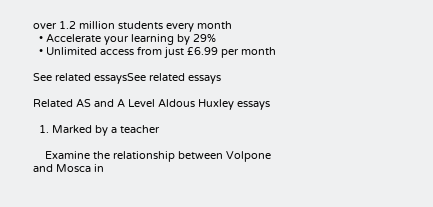over 1.2 million students every month
  • Accelerate your learning by 29%
  • Unlimited access from just £6.99 per month

See related essaysSee related essays

Related AS and A Level Aldous Huxley essays

  1. Marked by a teacher

    Examine the relationship between Volpone and Mosca in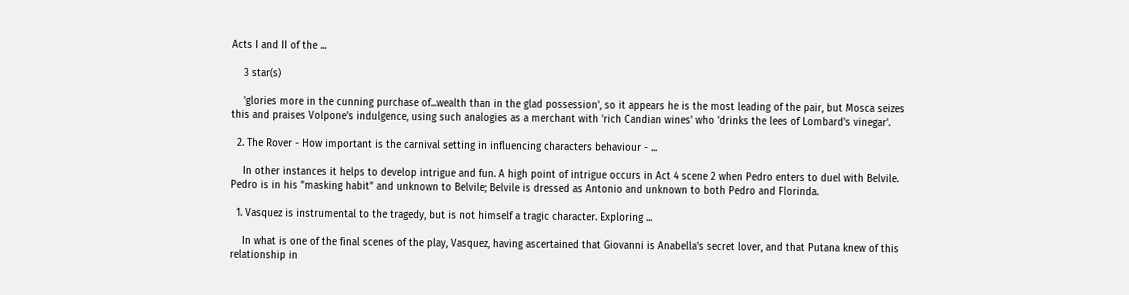Acts I and II of the ...

    3 star(s)

    'glories more in the cunning purchase of...wealth than in the glad possession', so it appears he is the most leading of the pair, but Mosca seizes this and praises Volpone's indulgence, using such analogies as a merchant with 'rich Candian wines' who 'drinks the lees of Lombard's vinegar'.

  2. The Rover - How important is the carnival setting in influencing characters behaviour - ...

    In other instances it helps to develop intrigue and fun. A high point of intrigue occurs in Act 4 scene 2 when Pedro enters to duel with Belvile. Pedro is in his "masking habit" and unknown to Belvile; Belvile is dressed as Antonio and unknown to both Pedro and Florinda.

  1. Vasquez is instrumental to the tragedy, but is not himself a tragic character. Exploring ...

    In what is one of the final scenes of the play, Vasquez, having ascertained that Giovanni is Anabella's secret lover, and that Putana knew of this relationship in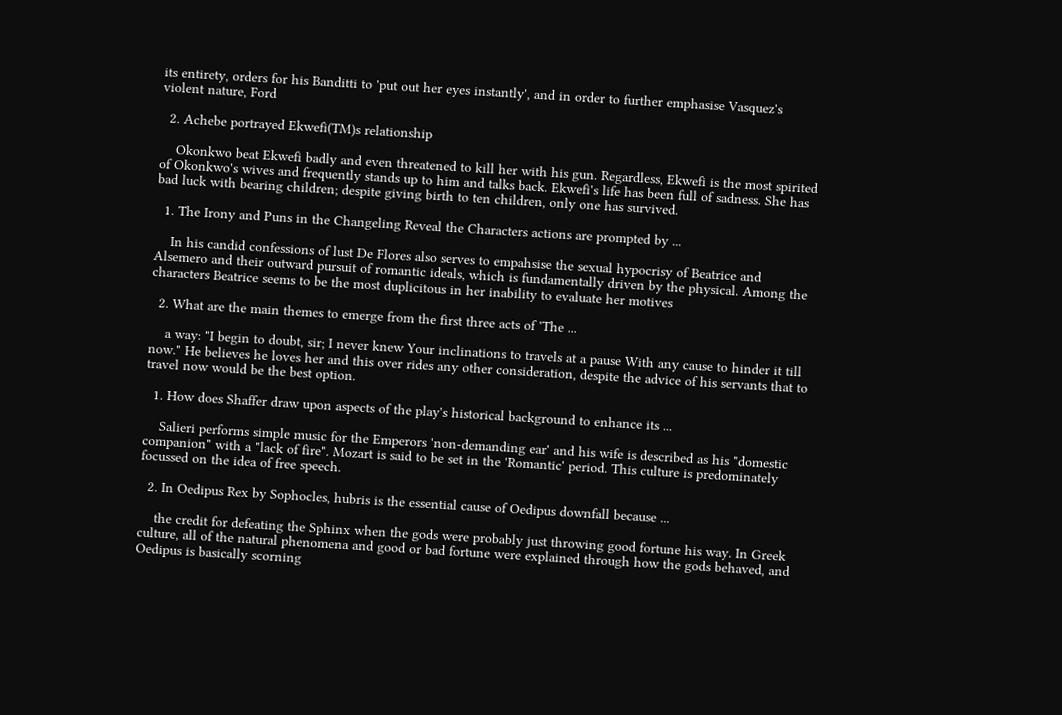its entirety, orders for his Banditti to 'put out her eyes instantly', and in order to further emphasise Vasquez's violent nature, Ford

  2. Achebe portrayed Ekwefi(TM)s relationship

    Okonkwo beat Ekwefi badly and even threatened to kill her with his gun. Regardless, Ekwefi is the most spirited of Okonkwo's wives and frequently stands up to him and talks back. Ekwefi's life has been full of sadness. She has bad luck with bearing children; despite giving birth to ten children, only one has survived.

  1. The Irony and Puns in the Changeling Reveal the Characters actions are prompted by ...

    In his candid confessions of lust De Flores also serves to empahsise the sexual hypocrisy of Beatrice and Alsemero and their outward pursuit of romantic ideals, which is fundamentally driven by the physical. Among the characters Beatrice seems to be the most duplicitous in her inability to evaluate her motives

  2. What are the main themes to emerge from the first three acts of 'The ...

    a way: "I begin to doubt, sir; I never knew Your inclinations to travels at a pause With any cause to hinder it till now." He believes he loves her and this over rides any other consideration, despite the advice of his servants that to travel now would be the best option.

  1. How does Shaffer draw upon aspects of the play's historical background to enhance its ...

    Salieri performs simple music for the Emperors 'non-demanding ear' and his wife is described as his "domestic companion" with a "lack of fire". Mozart is said to be set in the 'Romantic' period. This culture is predominately focussed on the idea of free speech.

  2. In Oedipus Rex by Sophocles, hubris is the essential cause of Oedipus downfall because ...

    the credit for defeating the Sphinx when the gods were probably just throwing good fortune his way. In Greek culture, all of the natural phenomena and good or bad fortune were explained through how the gods behaved, and Oedipus is basically scorning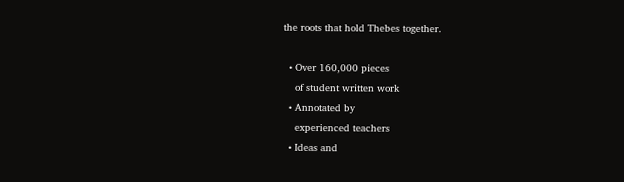the roots that hold Thebes together.

  • Over 160,000 pieces
    of student written work
  • Annotated by
    experienced teachers
  • Ideas and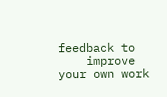feedback to
    improve your own work